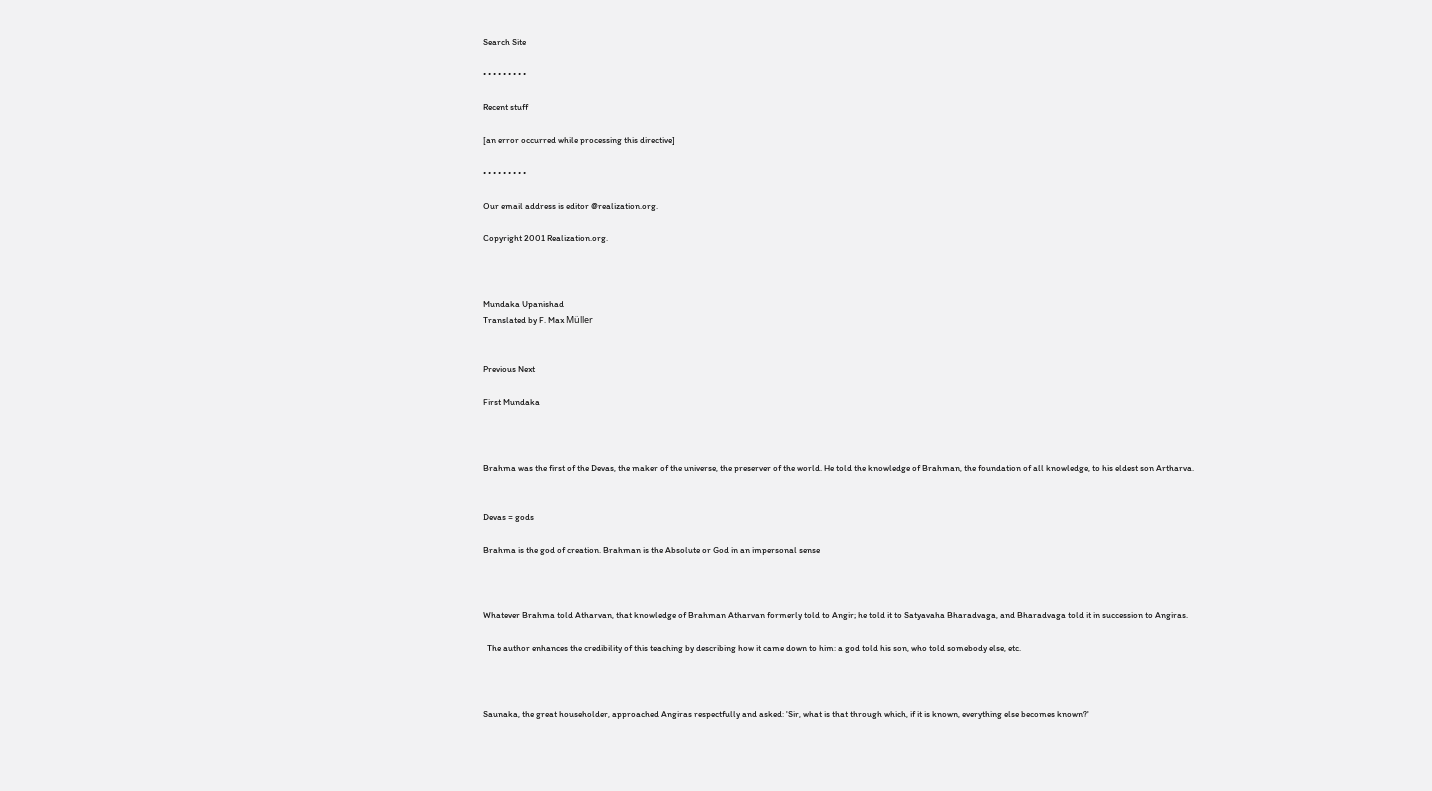Search Site

• • • • • • • • •

Recent stuff

[an error occurred while processing this directive]

• • • • • • • • •

Our email address is editor @realization.org.

Copyright 2001 Realization.org.



Mundaka Upanishad
Translated by F. Max Müller


Previous Next

First Mundaka



Brahma was the first of the Devas, the maker of the universe, the preserver of the world. He told the knowledge of Brahman, the foundation of all knowledge, to his eldest son Artharva.


Devas = gods

Brahma is the god of creation. Brahman is the Absolute or God in an impersonal sense



Whatever Brahma told Atharvan, that knowledge of Brahman Atharvan formerly told to Angir; he told it to Satyavaha Bharadvaga, and Bharadvaga told it in succession to Angiras.

  The author enhances the credibility of this teaching by describing how it came down to him: a god told his son, who told somebody else, etc.



Saunaka, the great householder, approached Angiras respectfully and asked: 'Sir, what is that through which, if it is known, everything else becomes known?'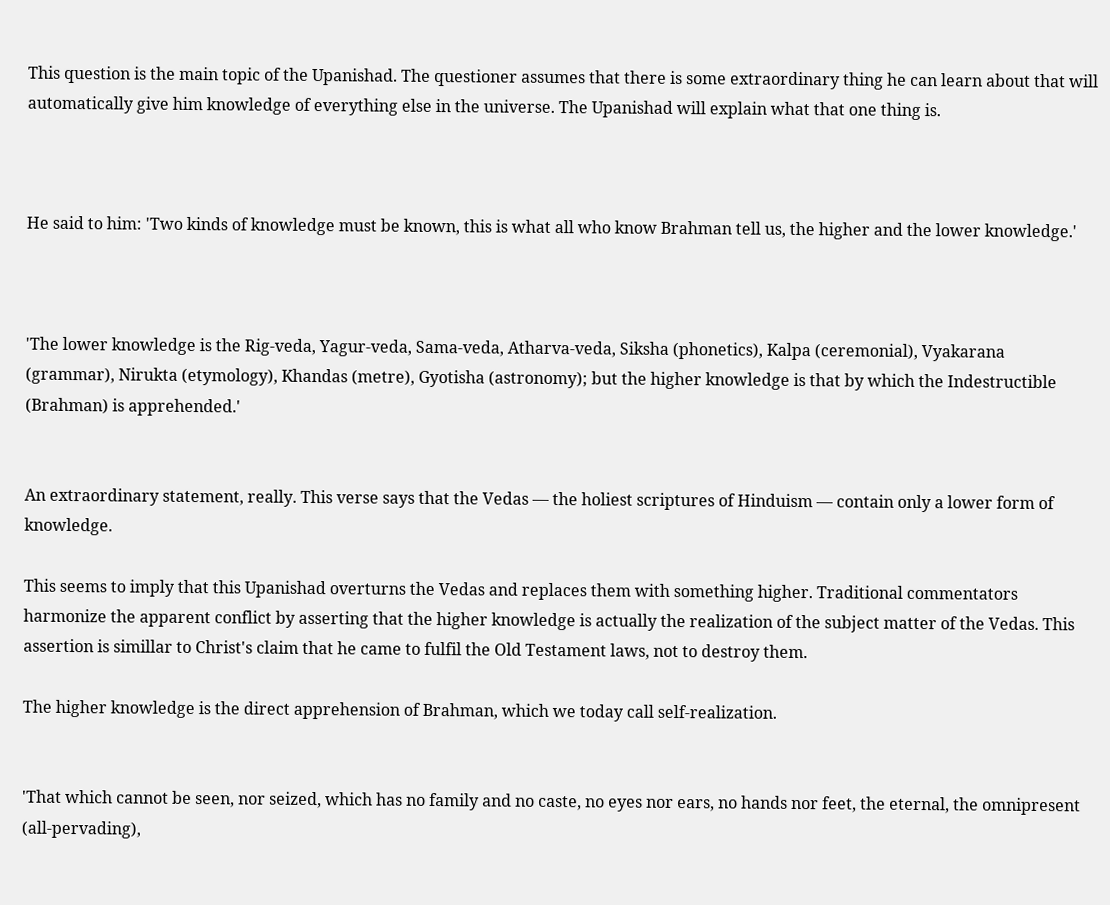This question is the main topic of the Upanishad. The questioner assumes that there is some extraordinary thing he can learn about that will automatically give him knowledge of everything else in the universe. The Upanishad will explain what that one thing is.



He said to him: 'Two kinds of knowledge must be known, this is what all who know Brahman tell us, the higher and the lower knowledge.'



'The lower knowledge is the Rig-veda, Yagur-veda, Sama-veda, Atharva-veda, Siksha (phonetics), Kalpa (ceremonial), Vyakarana (grammar), Nirukta (etymology), Khandas (metre), Gyotisha (astronomy); but the higher knowledge is that by which the Indestructible (Brahman) is apprehended.'


An extraordinary statement, really. This verse says that the Vedas — the holiest scriptures of Hinduism — contain only a lower form of knowledge.

This seems to imply that this Upanishad overturns the Vedas and replaces them with something higher. Traditional commentators harmonize the apparent conflict by asserting that the higher knowledge is actually the realization of the subject matter of the Vedas. This assertion is simillar to Christ's claim that he came to fulfil the Old Testament laws, not to destroy them.

The higher knowledge is the direct apprehension of Brahman, which we today call self-realization.


'That which cannot be seen, nor seized, which has no family and no caste, no eyes nor ears, no hands nor feet, the eternal, the omnipresent (all-pervading),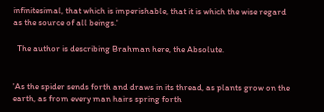infinitesimal, that which is imperishable, that it is which the wise regard as the source of all beings.'

  The author is describing Brahman here, the Absolute.


'As the spider sends forth and draws in its thread, as plants grow on the earth, as from every man hairs spring forth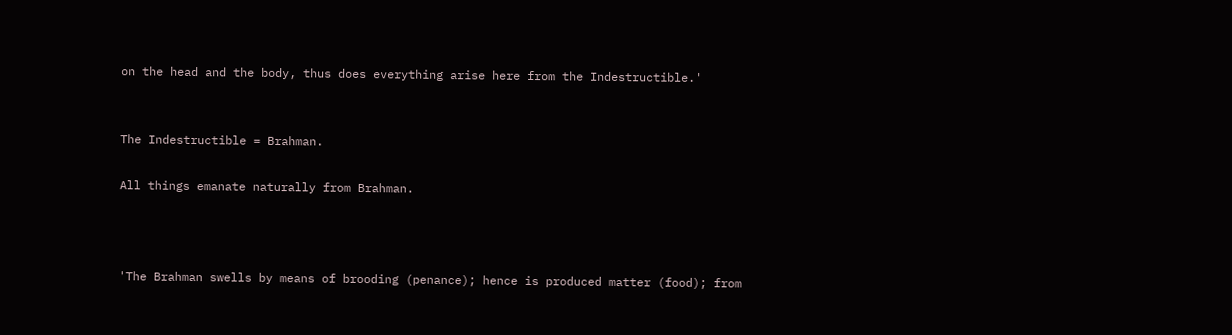on the head and the body, thus does everything arise here from the Indestructible.'


The Indestructible = Brahman.

All things emanate naturally from Brahman.



'The Brahman swells by means of brooding (penance); hence is produced matter (food); from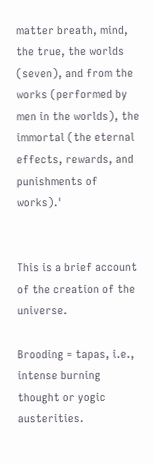matter breath, mind, the true, the worlds (seven), and from the works (performed by men in the worlds), the immortal (the eternal effects, rewards, and punishments of works).'


This is a brief account of the creation of the universe.

Brooding = tapas, i.e., intense burning thought or yogic austerities.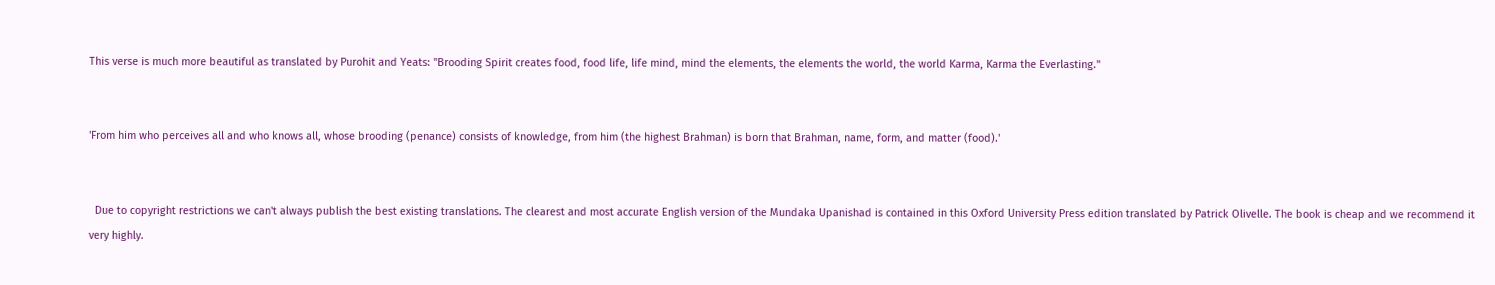This verse is much more beautiful as translated by Purohit and Yeats: "Brooding Spirit creates food, food life, life mind, mind the elements, the elements the world, the world Karma, Karma the Everlasting."


'From him who perceives all and who knows all, whose brooding (penance) consists of knowledge, from him (the highest Brahman) is born that Brahman, name, form, and matter (food).'


  Due to copyright restrictions we can't always publish the best existing translations. The clearest and most accurate English version of the Mundaka Upanishad is contained in this Oxford University Press edition translated by Patrick Olivelle. The book is cheap and we recommend it very highly.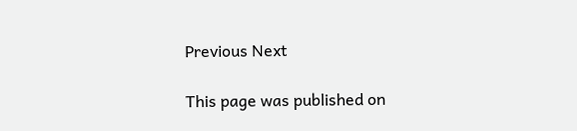Previous Next

This page was published on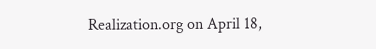Realization.org on April 18,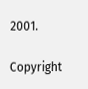2001.

Copyright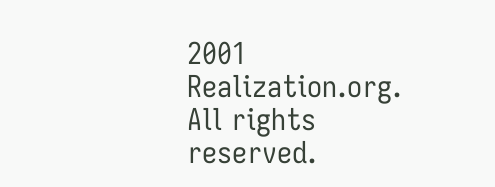2001 Realization.org. All rights reserved.